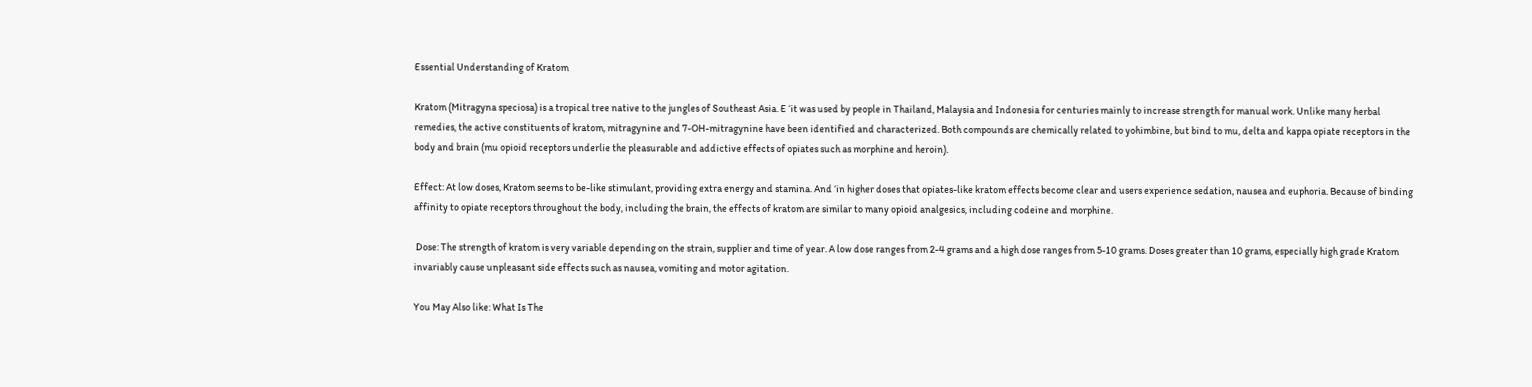Essential Understanding of Kratom

Kratom (Mitragyna speciosa) is a tropical tree native to the jungles of Southeast Asia. E ‘it was used by people in Thailand, Malaysia and Indonesia for centuries mainly to increase strength for manual work. Unlike many herbal remedies, the active constituents of kratom, mitragynine and 7-OH-mitragynine have been identified and characterized. Both compounds are chemically related to yohimbine, but bind to mu, delta and kappa opiate receptors in the body and brain (mu opioid receptors underlie the pleasurable and addictive effects of opiates such as morphine and heroin).

Effect: At low doses, Kratom seems to be-like stimulant, providing extra energy and stamina. And ‘in higher doses that opiates-like kratom effects become clear and users experience sedation, nausea and euphoria. Because of binding affinity to opiate receptors throughout the body, including the brain, the effects of kratom are similar to many opioid analgesics, including codeine and morphine.

 Dose: The strength of kratom is very variable depending on the strain, supplier and time of year. A low dose ranges from 2-4 grams and a high dose ranges from 5-10 grams. Doses greater than 10 grams, especially high grade Kratom invariably cause unpleasant side effects such as nausea, vomiting and motor agitation.

You May Also like: What Is The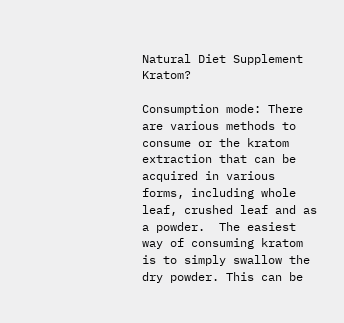Natural Diet Supplement Kratom?

Consumption mode: There are various methods to consume or the kratom extraction that can be acquired in various forms, including whole leaf, crushed leaf and as a powder.  The easiest way of consuming kratom is to simply swallow the dry powder. This can be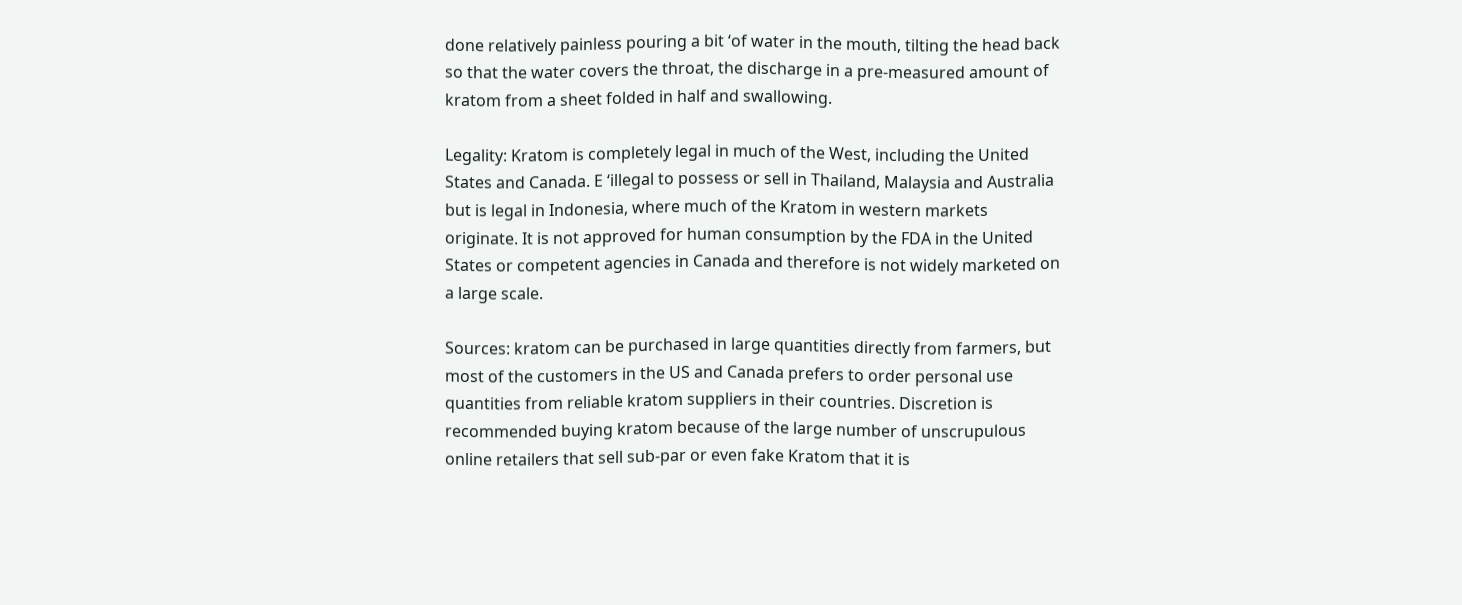done relatively painless pouring a bit ‘of water in the mouth, tilting the head back so that the water covers the throat, the discharge in a pre-measured amount of kratom from a sheet folded in half and swallowing.

Legality: Kratom is completely legal in much of the West, including the United States and Canada. E ‘illegal to possess or sell in Thailand, Malaysia and Australia but is legal in Indonesia, where much of the Kratom in western markets originate. It is not approved for human consumption by the FDA in the United States or competent agencies in Canada and therefore is not widely marketed on a large scale.

Sources: kratom can be purchased in large quantities directly from farmers, but most of the customers in the US and Canada prefers to order personal use quantities from reliable kratom suppliers in their countries. Discretion is recommended buying kratom because of the large number of unscrupulous online retailers that sell sub-par or even fake Kratom that it is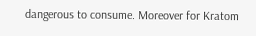dangerous to consume. Moreover for Kratom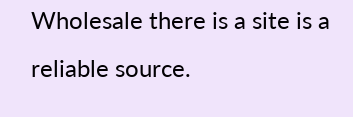Wholesale there is a site is a reliable source.